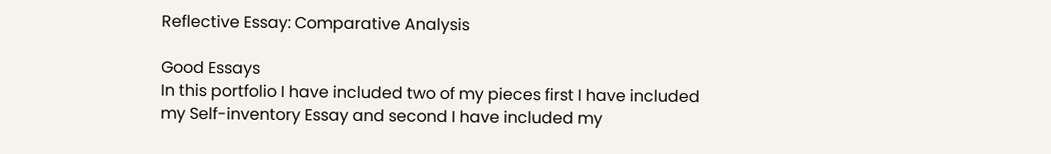Reflective Essay: Comparative Analysis

Good Essays
In this portfolio I have included two of my pieces first I have included my Self-inventory Essay and second I have included my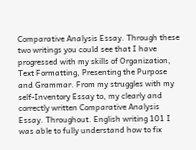Comparative Analysis Essay. Through these two writings you could see that I have progressed with my skills of Organization, Text Formatting, Presenting the Purpose and Grammar. From my struggles with my self-Inventory Essay to, my clearly and correctly written Comparative Analysis Essay. Throughout. English writing 101 I was able to fully understand how to fix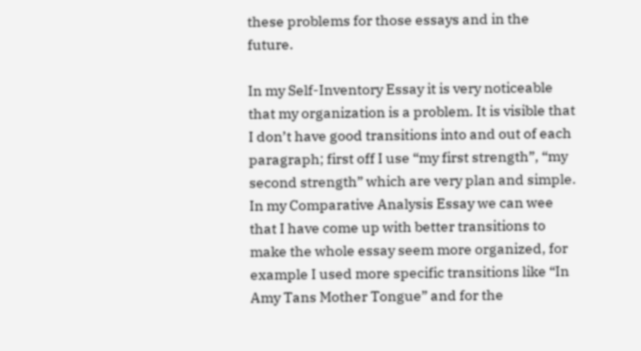these problems for those essays and in the future.

In my Self-Inventory Essay it is very noticeable that my organization is a problem. It is visible that I don’t have good transitions into and out of each paragraph; first off I use “my first strength”, “my second strength” which are very plan and simple. In my Comparative Analysis Essay we can wee that I have come up with better transitions to make the whole essay seem more organized, for example I used more specific transitions like “In Amy Tans Mother Tongue” and for the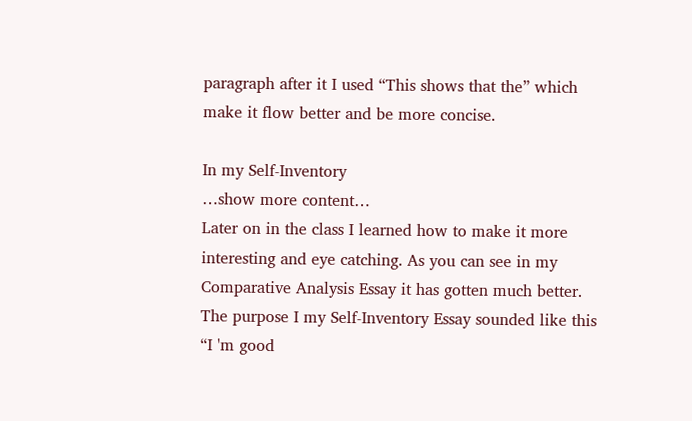paragraph after it I used “This shows that the” which make it flow better and be more concise.

In my Self-Inventory
…show more content…
Later on in the class I learned how to make it more interesting and eye catching. As you can see in my Comparative Analysis Essay it has gotten much better. The purpose I my Self-Inventory Essay sounded like this “I 'm good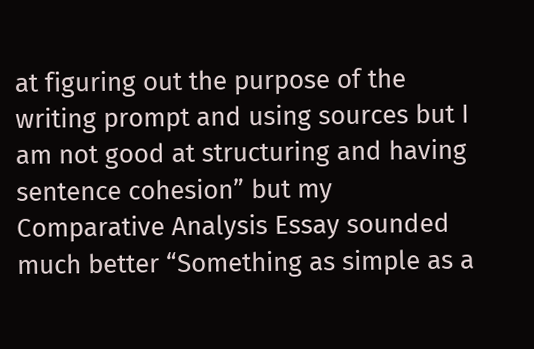at figuring out the purpose of the writing prompt and using sources but I am not good at structuring and having sentence cohesion” but my Comparative Analysis Essay sounded much better “Something as simple as a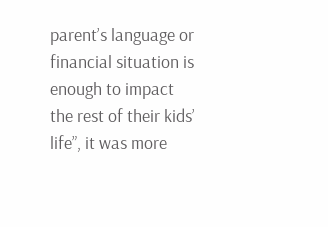parent’s language or financial situation is enough to impact the rest of their kids’ life”, it was more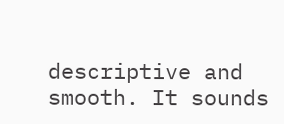descriptive and smooth. It sounds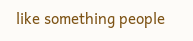like something people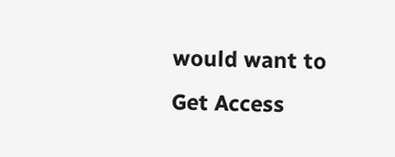would want to
Get Access